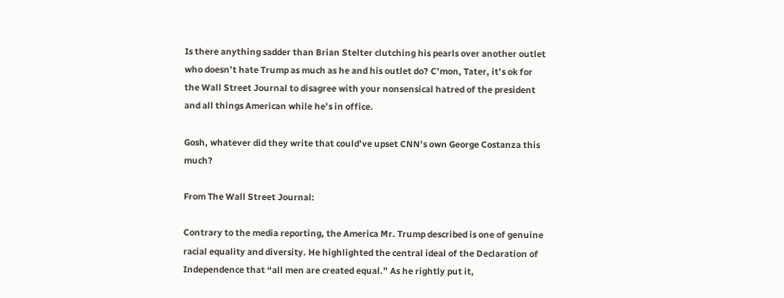Is there anything sadder than Brian Stelter clutching his pearls over another outlet who doesn’t hate Trump as much as he and his outlet do? C’mon, Tater, it’s ok for the Wall Street Journal to disagree with your nonsensical hatred of the president and all things American while he’s in office.

Gosh, whatever did they write that could’ve upset CNN’s own George Costanza this much?

From The Wall Street Journal:

Contrary to the media reporting, the America Mr. Trump described is one of genuine racial equality and diversity. He highlighted the central ideal of the Declaration of Independence that “all men are created equal.” As he rightly put it,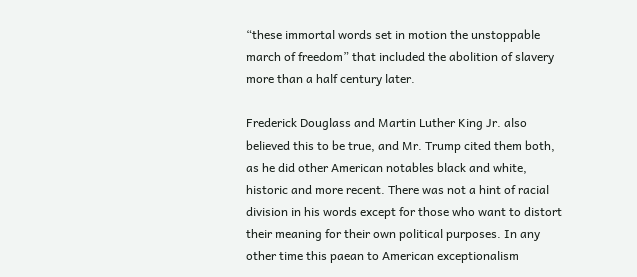“these immortal words set in motion the unstoppable march of freedom” that included the abolition of slavery more than a half century later.

Frederick Douglass and Martin Luther King Jr. also believed this to be true, and Mr. Trump cited them both, as he did other American notables black and white, historic and more recent. There was not a hint of racial division in his words except for those who want to distort their meaning for their own political purposes. In any other time this paean to American exceptionalism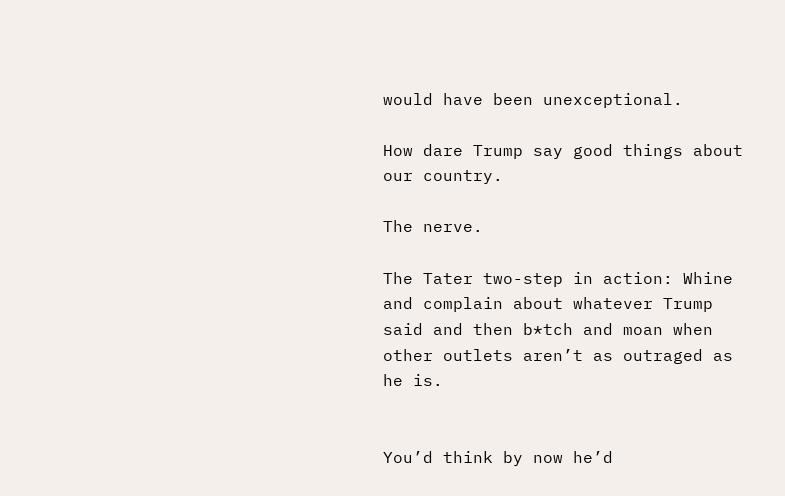would have been unexceptional.

How dare Trump say good things about our country.

The nerve.

The Tater two-step in action: Whine and complain about whatever Trump said and then b*tch and moan when other outlets aren’t as outraged as he is.


You’d think by now he’d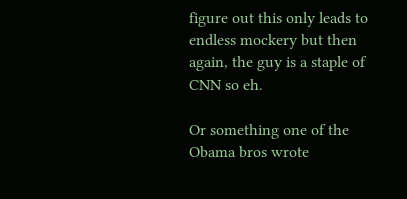figure out this only leads to endless mockery but then again, the guy is a staple of CNN so eh.

Or something one of the Obama bros wrote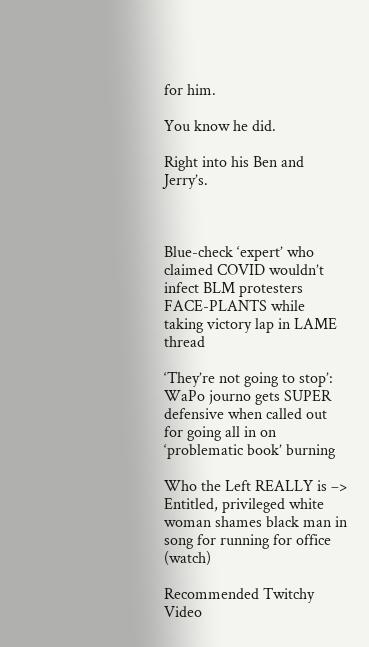for him.

You know he did.

Right into his Ben and Jerry’s.



Blue-check ‘expert’ who claimed COVID wouldn’t infect BLM protesters FACE-PLANTS while taking victory lap in LAME thread

‘They’re not going to stop’: WaPo journo gets SUPER defensive when called out for going all in on ‘problematic book’ burning

Who the Left REALLY is –> Entitled, privileged white woman shames black man in song for running for office (watch)

Recommended Twitchy Video